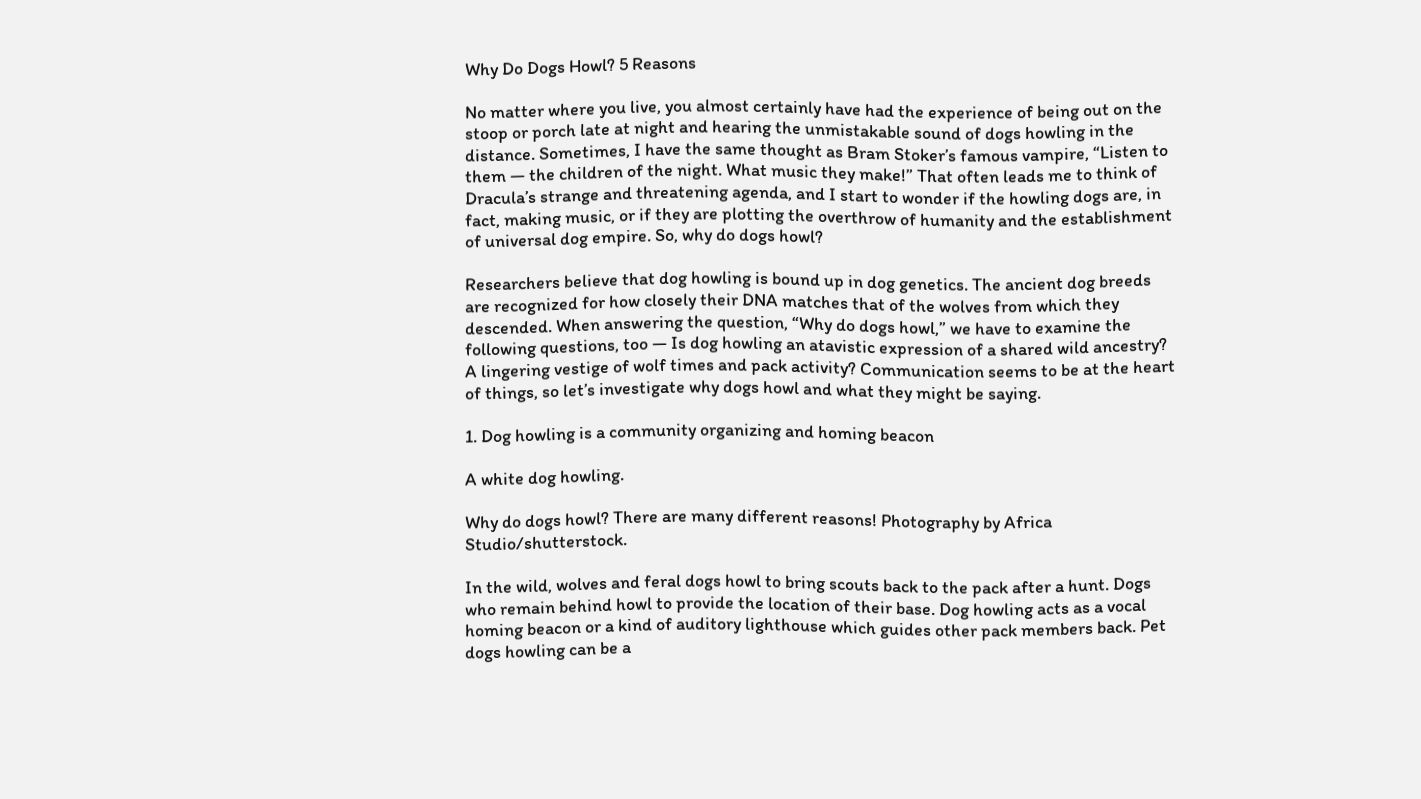Why Do Dogs Howl? 5 Reasons

No matter where you live, you almost certainly have had the experience of being out on the stoop or porch late at night and hearing the unmistakable sound of dogs howling in the distance. Sometimes, I have the same thought as Bram Stoker’s famous vampire, “Listen to them — the children of the night. What music they make!” That often leads me to think of Dracula’s strange and threatening agenda, and I start to wonder if the howling dogs are, in fact, making music, or if they are plotting the overthrow of humanity and the establishment of universal dog empire. So, why do dogs howl?

Researchers believe that dog howling is bound up in dog genetics. The ancient dog breeds are recognized for how closely their DNA matches that of the wolves from which they descended. When answering the question, “Why do dogs howl,” we have to examine the following questions, too — Is dog howling an atavistic expression of a shared wild ancestry? A lingering vestige of wolf times and pack activity? Communication seems to be at the heart of things, so let’s investigate why dogs howl and what they might be saying.

1. Dog howling is a community organizing and homing beacon

A white dog howling.

Why do dogs howl? There are many different reasons! Photography by Africa Studio/shutterstock.

In the wild, wolves and feral dogs howl to bring scouts back to the pack after a hunt. Dogs who remain behind howl to provide the location of their base. Dog howling acts as a vocal homing beacon or a kind of auditory lighthouse which guides other pack members back. Pet dogs howling can be a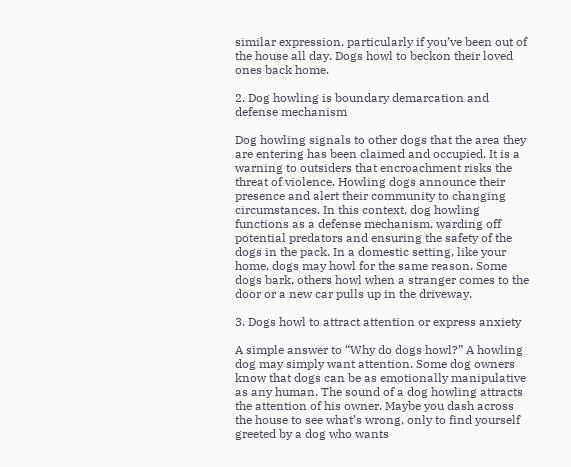similar expression, particularly if you’ve been out of the house all day. Dogs howl to beckon their loved ones back home.

2. Dog howling is boundary demarcation and defense mechanism

Dog howling signals to other dogs that the area they are entering has been claimed and occupied. It is a warning to outsiders that encroachment risks the threat of violence. Howling dogs announce their presence and alert their community to changing circumstances. In this context, dog howling functions as a defense mechanism, warding off potential predators and ensuring the safety of the dogs in the pack. In a domestic setting, like your home, dogs may howl for the same reason. Some dogs bark, others howl when a stranger comes to the door or a new car pulls up in the driveway.

3. Dogs howl to attract attention or express anxiety

A simple answer to “Why do dogs howl?” A howling dog may simply want attention. Some dog owners know that dogs can be as emotionally manipulative as any human. The sound of a dog howling attracts the attention of his owner. Maybe you dash across the house to see what’s wrong, only to find yourself greeted by a dog who wants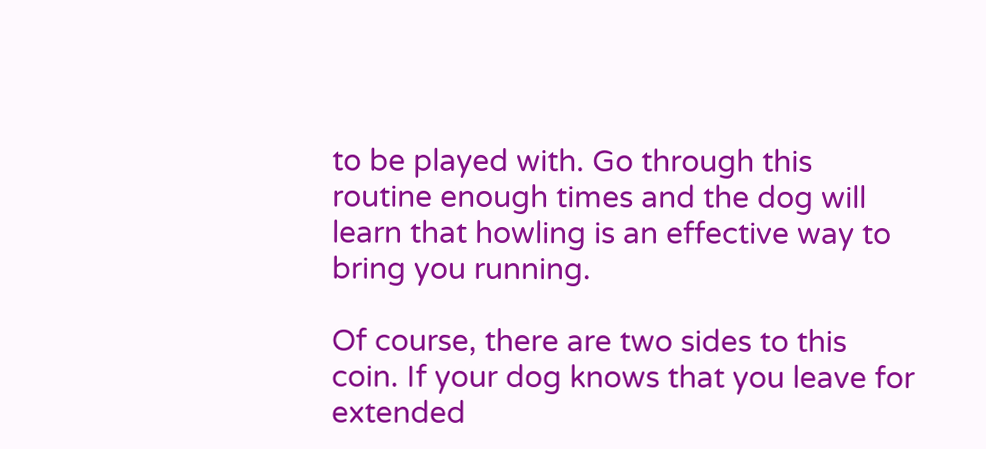to be played with. Go through this routine enough times and the dog will learn that howling is an effective way to bring you running.

Of course, there are two sides to this coin. If your dog knows that you leave for extended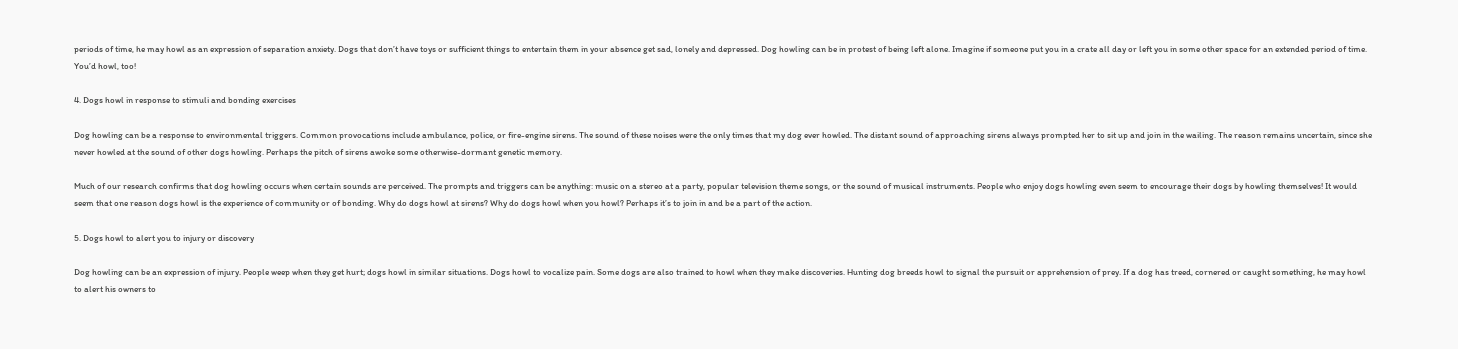periods of time, he may howl as an expression of separation anxiety. Dogs that don’t have toys or sufficient things to entertain them in your absence get sad, lonely and depressed. Dog howling can be in protest of being left alone. Imagine if someone put you in a crate all day or left you in some other space for an extended period of time. You’d howl, too!

4. Dogs howl in response to stimuli and bonding exercises

Dog howling can be a response to environmental triggers. Common provocations include ambulance, police, or fire-engine sirens. The sound of these noises were the only times that my dog ever howled. The distant sound of approaching sirens always prompted her to sit up and join in the wailing. The reason remains uncertain, since she never howled at the sound of other dogs howling. Perhaps the pitch of sirens awoke some otherwise-dormant genetic memory.

Much of our research confirms that dog howling occurs when certain sounds are perceived. The prompts and triggers can be anything: music on a stereo at a party, popular television theme songs, or the sound of musical instruments. People who enjoy dogs howling even seem to encourage their dogs by howling themselves! It would seem that one reason dogs howl is the experience of community or of bonding. Why do dogs howl at sirens? Why do dogs howl when you howl? Perhaps it’s to join in and be a part of the action.

5. Dogs howl to alert you to injury or discovery

Dog howling can be an expression of injury. People weep when they get hurt; dogs howl in similar situations. Dogs howl to vocalize pain. Some dogs are also trained to howl when they make discoveries. Hunting dog breeds howl to signal the pursuit or apprehension of prey. If a dog has treed, cornered or caught something, he may howl to alert his owners to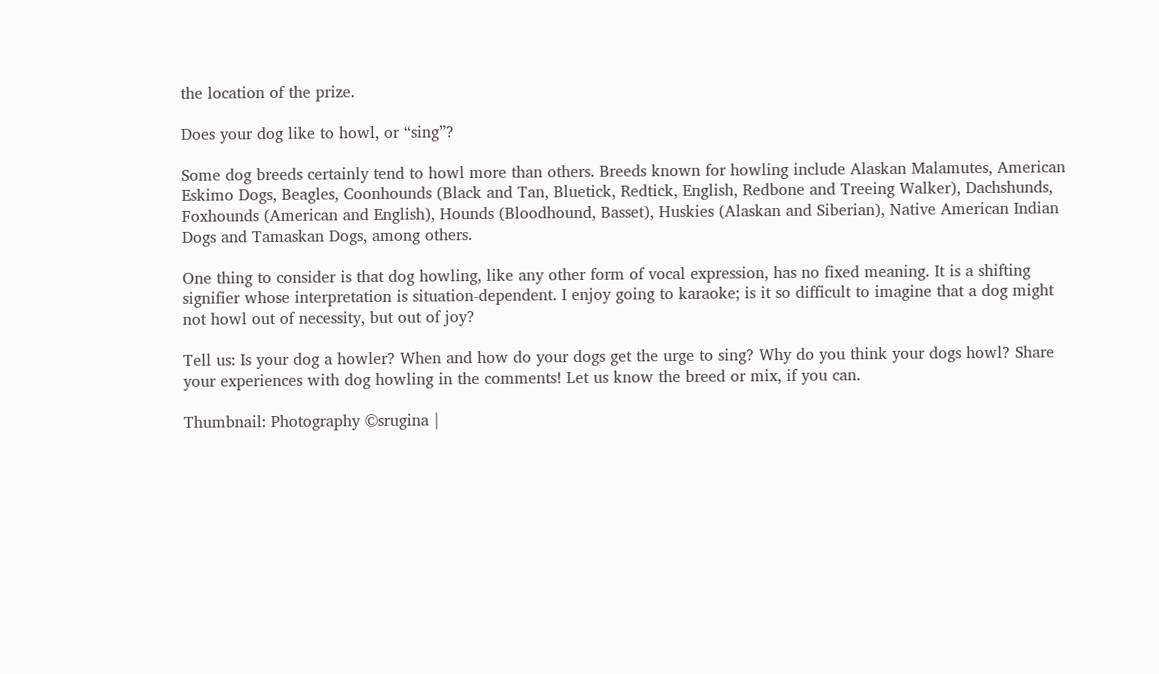the location of the prize.

Does your dog like to howl, or “sing”?

Some dog breeds certainly tend to howl more than others. Breeds known for howling include Alaskan Malamutes, American Eskimo Dogs, Beagles, Coonhounds (Black and Tan, Bluetick, Redtick, English, Redbone and Treeing Walker), Dachshunds, Foxhounds (American and English), Hounds (Bloodhound, Basset), Huskies (Alaskan and Siberian), Native American Indian Dogs and Tamaskan Dogs, among others.

One thing to consider is that dog howling, like any other form of vocal expression, has no fixed meaning. It is a shifting signifier whose interpretation is situation-dependent. I enjoy going to karaoke; is it so difficult to imagine that a dog might not howl out of necessity, but out of joy?

Tell us: Is your dog a howler? When and how do your dogs get the urge to sing? Why do you think your dogs howl? Share your experiences with dog howling in the comments! Let us know the breed or mix, if you can.

Thumbnail: Photography ©srugina |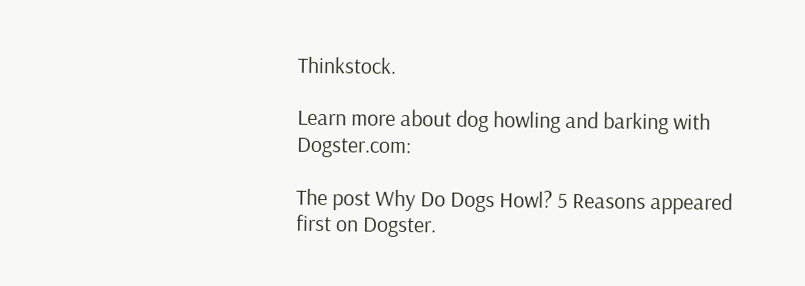Thinkstock.

Learn more about dog howling and barking with Dogster.com:

The post Why Do Dogs Howl? 5 Reasons appeared first on Dogster.